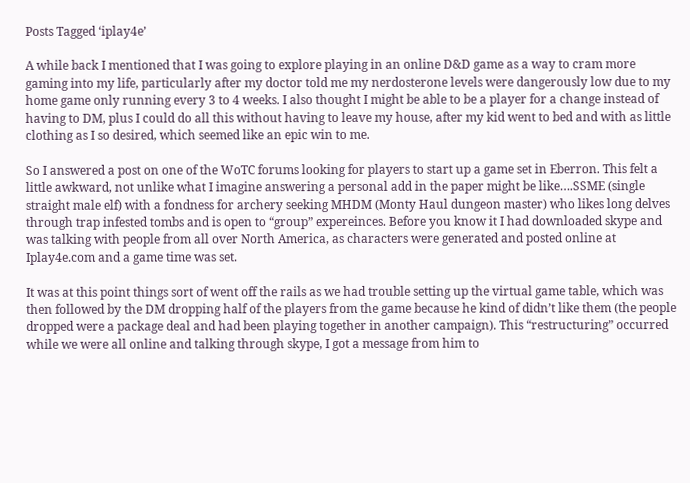Posts Tagged ‘iplay4e’

A while back I mentioned that I was going to explore playing in an online D&D game as a way to cram more gaming into my life, particularly after my doctor told me my nerdosterone levels were dangerously low due to my home game only running every 3 to 4 weeks. I also thought I might be able to be a player for a change instead of having to DM, plus I could do all this without having to leave my house, after my kid went to bed and with as little clothing as I so desired, which seemed like an epic win to me.

So I answered a post on one of the WoTC forums looking for players to start up a game set in Eberron. This felt a little awkward, not unlike what I imagine answering a personal add in the paper might be like….SSME (single straight male elf) with a fondness for archery seeking MHDM (Monty Haul dungeon master) who likes long delves through trap infested tombs and is open to “group” expereinces. Before you know it I had downloaded skype and was talking with people from all over North America, as characters were generated and posted online at Iplay4e.com and a game time was set.

It was at this point things sort of went off the rails as we had trouble setting up the virtual game table, which was then followed by the DM dropping half of the players from the game because he kind of didn’t like them (the people dropped were a package deal and had been playing together in another campaign). This “restructuring” occurred while we were all online and talking through skype, I got a message from him to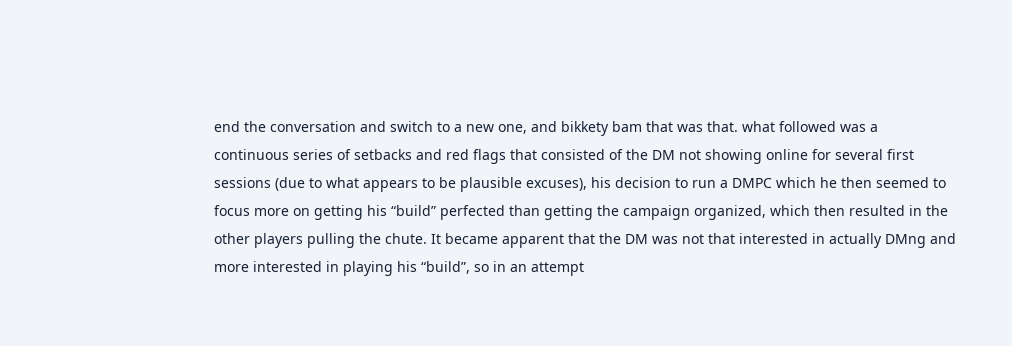end the conversation and switch to a new one, and bikkety bam that was that. what followed was a continuous series of setbacks and red flags that consisted of the DM not showing online for several first sessions (due to what appears to be plausible excuses), his decision to run a DMPC which he then seemed to focus more on getting his “build” perfected than getting the campaign organized, which then resulted in the other players pulling the chute. It became apparent that the DM was not that interested in actually DMng and more interested in playing his “build”, so in an attempt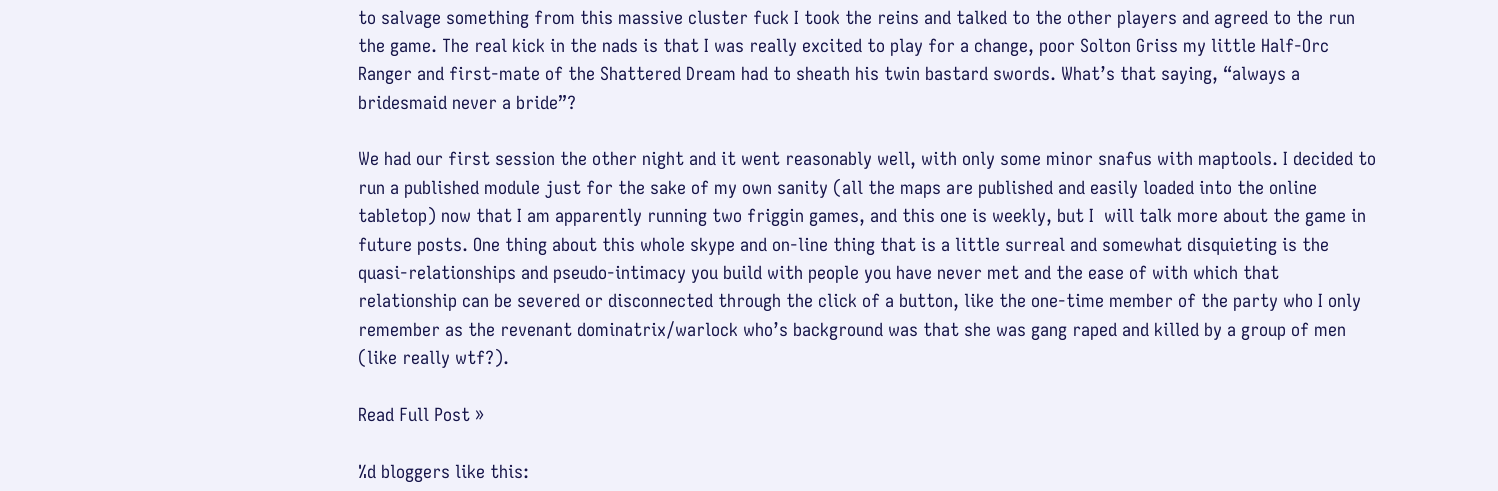to salvage something from this massive cluster fuck I took the reins and talked to the other players and agreed to the run the game. The real kick in the nads is that I was really excited to play for a change, poor Solton Griss my little Half-Orc Ranger and first-mate of the Shattered Dream had to sheath his twin bastard swords. What’s that saying, “always a bridesmaid never a bride”?

We had our first session the other night and it went reasonably well, with only some minor snafus with maptools. I decided to run a published module just for the sake of my own sanity (all the maps are published and easily loaded into the online tabletop) now that I am apparently running two friggin games, and this one is weekly, but I  will talk more about the game in future posts. One thing about this whole skype and on-line thing that is a little surreal and somewhat disquieting is the quasi-relationships and pseudo-intimacy you build with people you have never met and the ease of with which that relationship can be severed or disconnected through the click of a button, like the one-time member of the party who I only remember as the revenant dominatrix/warlock who’s background was that she was gang raped and killed by a group of men (like really wtf?).

Read Full Post »

%d bloggers like this: